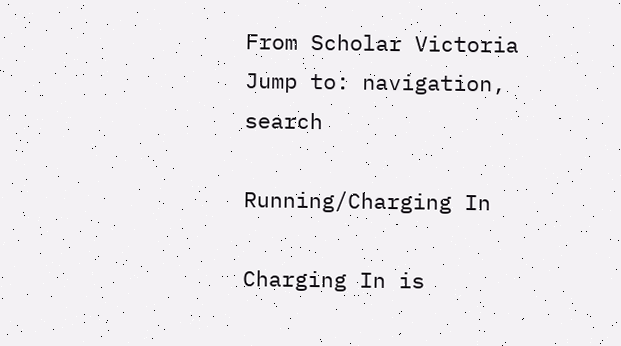From Scholar Victoria
Jump to: navigation, search

Running/Charging In

Charging In is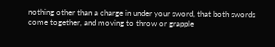nothing other than a charge in under your sword, that both swords come together, and moving to throw or grapple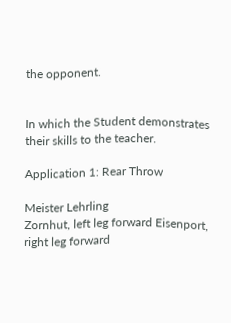the opponent.


In which the Student demonstrates their skills to the teacher.

Application 1: Rear Throw

Meister Lehrling
Zornhut, left leg forward Eisenport, right leg forward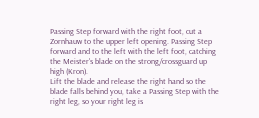Passing Step forward with the right foot, cut a Zornhauw to the upper left opening. Passing Step forward and to the left with the left foot, catching the Meister's blade on the strong/crossguard up high (Kron).
Lift the blade and release the right hand so the blade falls behind you, take a Passing Step with the right leg, so your right leg is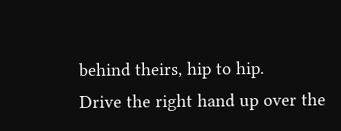behind theirs, hip to hip.
Drive the right hand up over the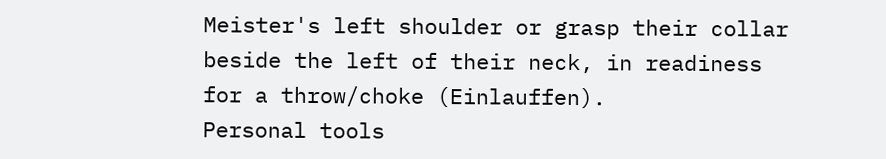Meister's left shoulder or grasp their collar beside the left of their neck, in readiness for a throw/choke (Einlauffen).
Personal tools